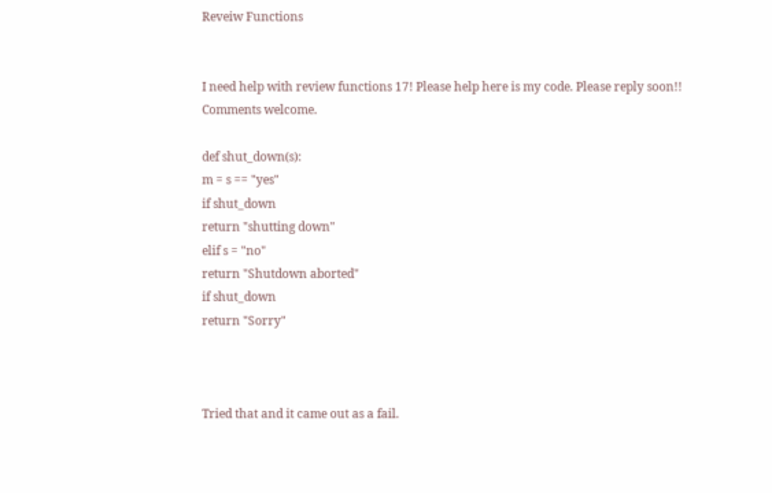Reveiw Functions


I need help with review functions 17! Please help here is my code. Please reply soon!! Comments welcome.

def shut_down(s):
m = s == "yes"
if shut_down
return "shutting down"
elif s = "no"
return "Shutdown aborted"
if shut_down
return "Sorry"



Tried that and it came out as a fail.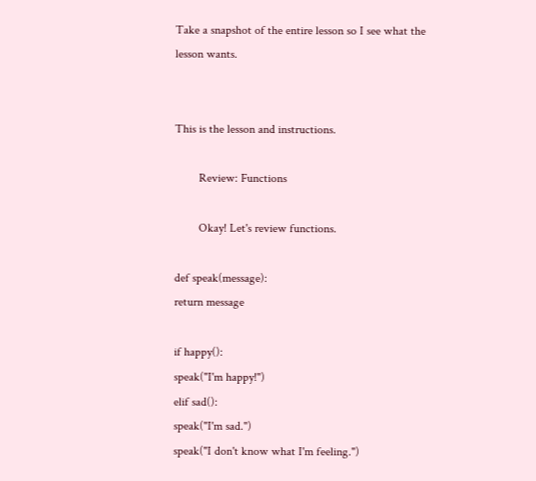Take a snapshot of the entire lesson so I see what the lesson wants.


This is the lesson and instructions.

        Review: Functions

        Okay! Let's review functions.

def speak(message):
return message

if happy():
speak("I'm happy!")
elif sad():
speak("I'm sad.")
speak("I don't know what I'm feeling.")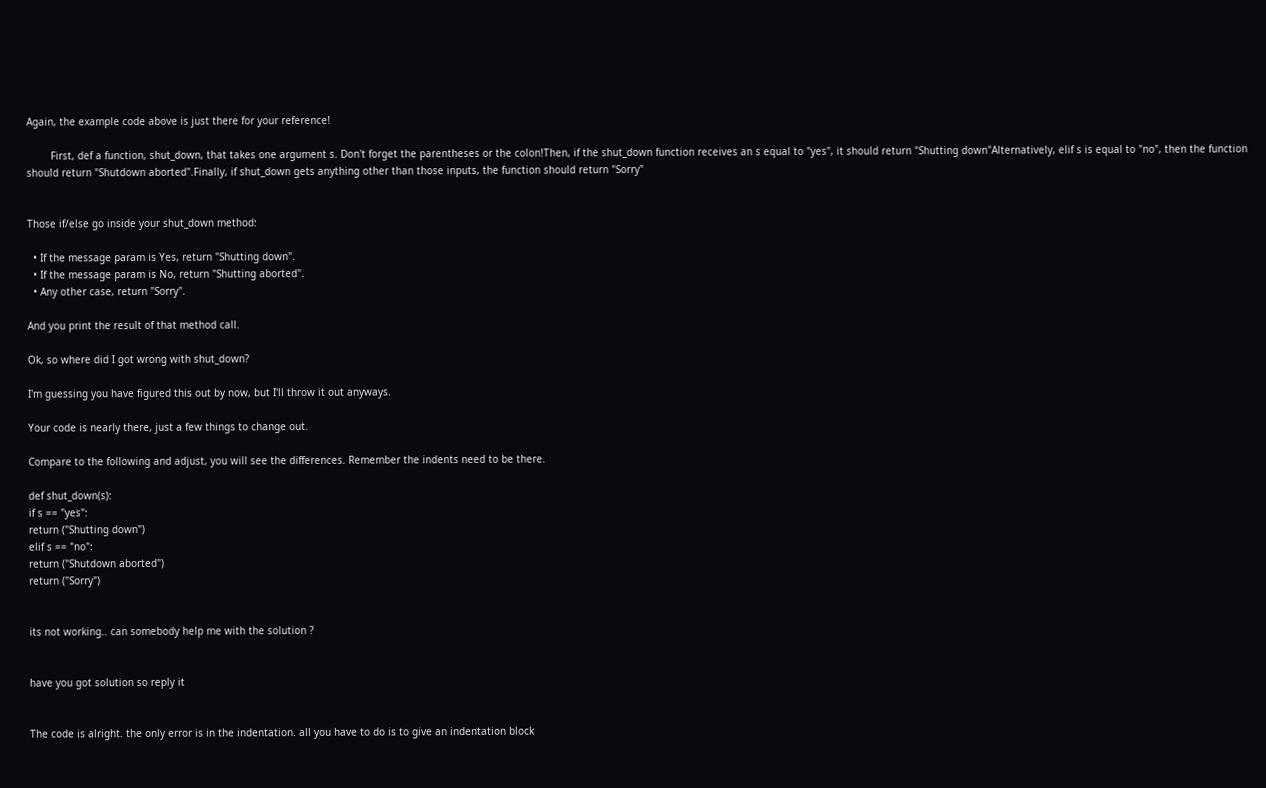Again, the example code above is just there for your reference!

        First, def a function, shut_down, that takes one argument s. Don't forget the parentheses or the colon!Then, if the shut_down function receives an s equal to "yes", it should return "Shutting down"Alternatively, elif s is equal to "no", then the function should return "Shutdown aborted".Finally, if shut_down gets anything other than those inputs, the function should return "Sorry"


Those if/else go inside your shut_down method:

  • If the message param is Yes, return "Shutting down".
  • If the message param is No, return "Shutting aborted".
  • Any other case, return "Sorry".

And you print the result of that method call.

Ok, so where did I got wrong with shut_down?

I'm guessing you have figured this out by now, but I'll throw it out anyways.

Your code is nearly there, just a few things to change out.

Compare to the following and adjust, you will see the differences. Remember the indents need to be there.

def shut_down(s):
if s == "yes":
return ("Shutting down")
elif s == "no":
return ("Shutdown aborted")
return ("Sorry")


its not working.. can somebody help me with the solution ?


have you got solution so reply it


The code is alright. the only error is in the indentation. all you have to do is to give an indentation block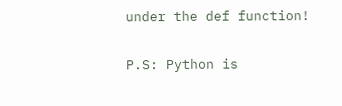under the def function!

P.S: Python is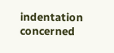indentation concerned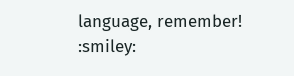language, remember! :smiley: